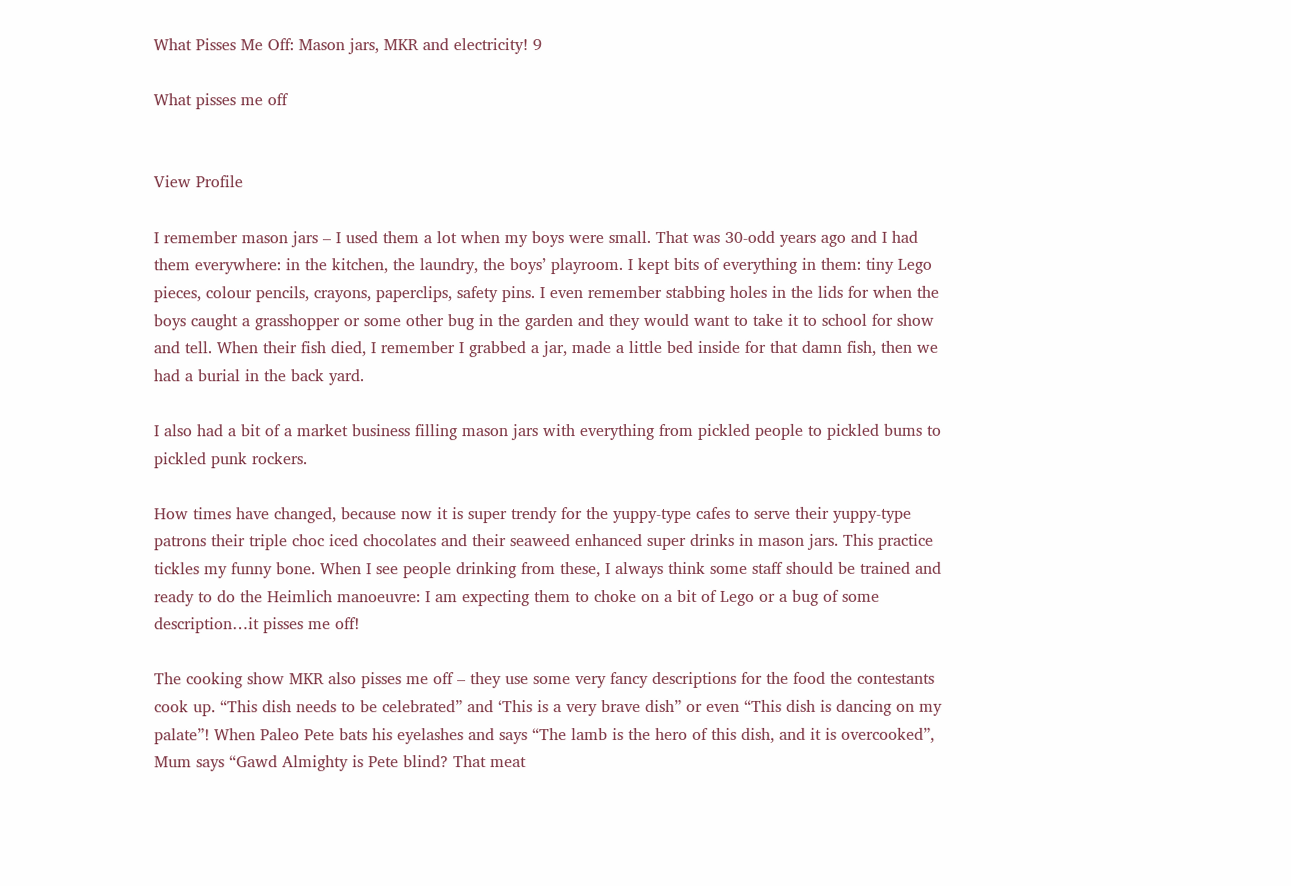What Pisses Me Off: Mason jars, MKR and electricity! 9

What pisses me off


View Profile

I remember mason jars – I used them a lot when my boys were small. That was 30-odd years ago and I had them everywhere: in the kitchen, the laundry, the boys’ playroom. I kept bits of everything in them: tiny Lego pieces, colour pencils, crayons, paperclips, safety pins. I even remember stabbing holes in the lids for when the boys caught a grasshopper or some other bug in the garden and they would want to take it to school for show and tell. When their fish died, I remember I grabbed a jar, made a little bed inside for that damn fish, then we had a burial in the back yard.

I also had a bit of a market business filling mason jars with everything from pickled people to pickled bums to pickled punk rockers.

How times have changed, because now it is super trendy for the yuppy-type cafes to serve their yuppy-type patrons their triple choc iced chocolates and their seaweed enhanced super drinks in mason jars. This practice tickles my funny bone. When I see people drinking from these, I always think some staff should be trained and ready to do the Heimlich manoeuvre: I am expecting them to choke on a bit of Lego or a bug of some description…it pisses me off!

The cooking show MKR also pisses me off – they use some very fancy descriptions for the food the contestants cook up. “This dish needs to be celebrated” and ‘This is a very brave dish” or even “This dish is dancing on my palate”! When Paleo Pete bats his eyelashes and says “The lamb is the hero of this dish, and it is overcooked”, Mum says “Gawd Almighty is Pete blind? That meat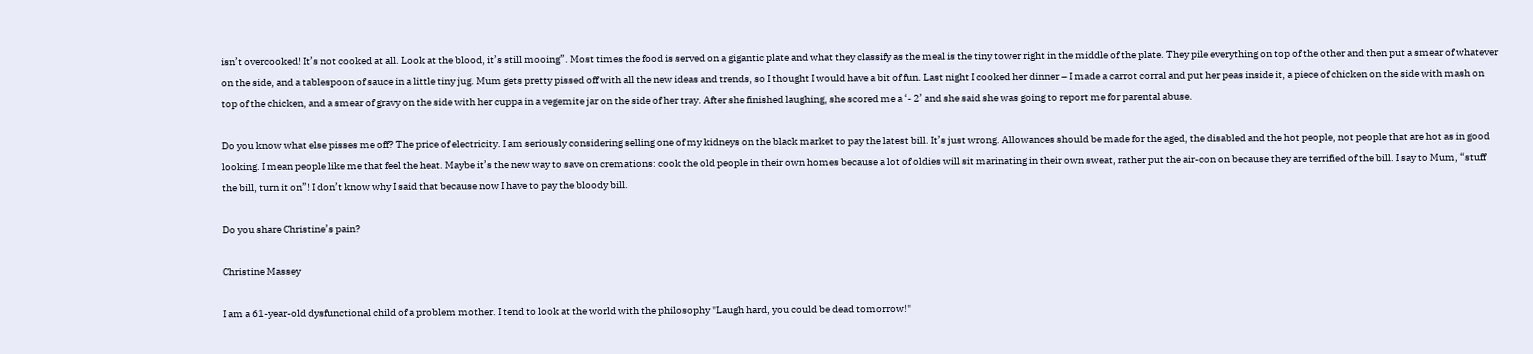isn’t overcooked! It’s not cooked at all. Look at the blood, it’s still mooing”. Most times the food is served on a gigantic plate and what they classify as the meal is the tiny tower right in the middle of the plate. They pile everything on top of the other and then put a smear of whatever on the side, and a tablespoon of sauce in a little tiny jug. Mum gets pretty pissed off with all the new ideas and trends, so I thought I would have a bit of fun. Last night I cooked her dinner – I made a carrot corral and put her peas inside it, a piece of chicken on the side with mash on top of the chicken, and a smear of gravy on the side with her cuppa in a vegemite jar on the side of her tray. After she finished laughing, she scored me a ‘- 2’ and she said she was going to report me for parental abuse.

Do you know what else pisses me off? The price of electricity. I am seriously considering selling one of my kidneys on the black market to pay the latest bill. It’s just wrong. Allowances should be made for the aged, the disabled and the hot people, not people that are hot as in good looking. I mean people like me that feel the heat. Maybe it’s the new way to save on cremations: cook the old people in their own homes because a lot of oldies will sit marinating in their own sweat, rather put the air-con on because they are terrified of the bill. I say to Mum, “stuff the bill, turn it on”! I don’t know why I said that because now I have to pay the bloody bill.

Do you share Christine’s pain?

Christine Massey

I am a 61-year-old dysfunctional child of a problem mother. I tend to look at the world with the philosophy "Laugh hard, you could be dead tomorrow!"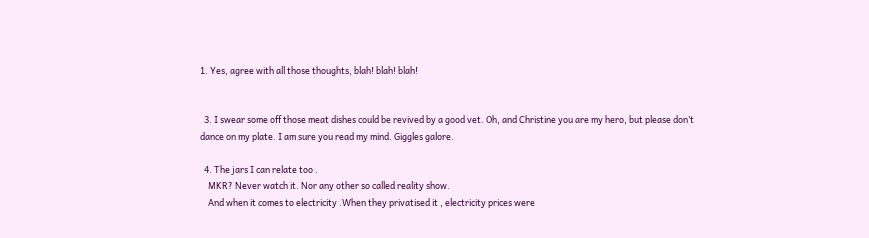1. Yes, agree with all those thoughts, blah! blah! blah!


  3. I swear some off those meat dishes could be revived by a good vet. Oh, and Christine you are my hero, but please don’t dance on my plate. I am sure you read my mind. Giggles galore.

  4. The jars I can relate too .
    MKR? Never watch it. Nor any other so called reality show.
    And when it comes to electricity .When they privatised it , electricity prices were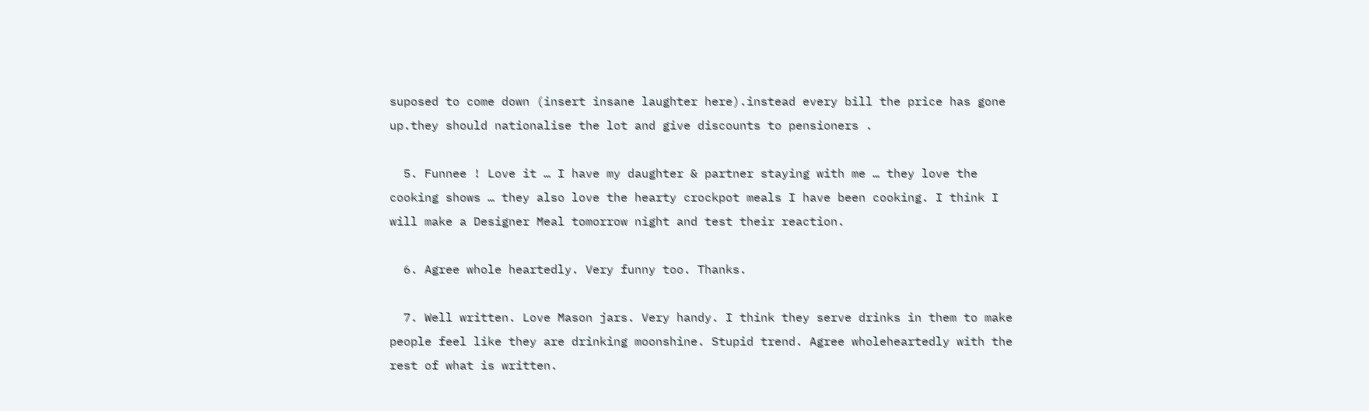suposed to come down (insert insane laughter here).instead every bill the price has gone up.they should nationalise the lot and give discounts to pensioners .

  5. Funnee ! Love it … I have my daughter & partner staying with me … they love the cooking shows … they also love the hearty crockpot meals I have been cooking. I think I will make a Designer Meal tomorrow night and test their reaction.

  6. Agree whole heartedly. Very funny too. Thanks.

  7. Well written. Love Mason jars. Very handy. I think they serve drinks in them to make people feel like they are drinking moonshine. Stupid trend. Agree wholeheartedly with the rest of what is written.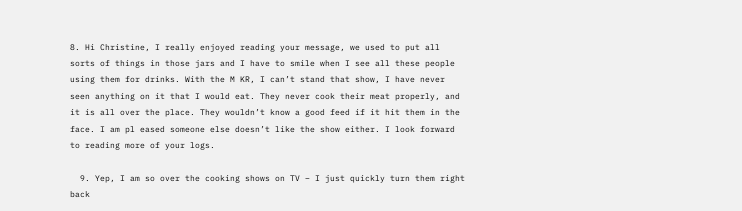8. Hi Christine, I really enjoyed reading your message, we used to put all sorts of things in those jars and I have to smile when I see all these people using them for drinks. With the M KR, I can’t stand that show, I have never seen anything on it that I would eat. They never cook their meat properly, and it is all over the place. They wouldn’t know a good feed if it hit them in the face. I am pl eased someone else doesn’t like the show either. I look forward to reading more of your logs.

  9. Yep, I am so over the cooking shows on TV – I just quickly turn them right back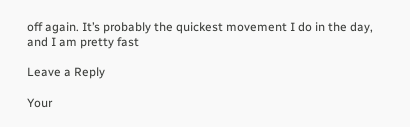off again. It’s probably the quickest movement I do in the day, and I am pretty fast

Leave a Reply

Your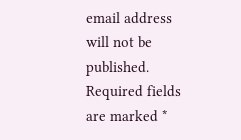email address will not be published. Required fields are marked *